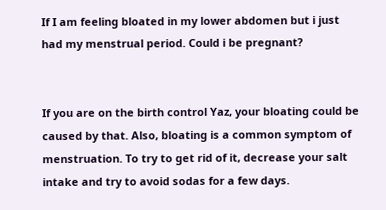If I am feeling bloated in my lower abdomen but i just had my menstrual period. Could i be pregnant?


If you are on the birth control Yaz, your bloating could be caused by that. Also, bloating is a common symptom of menstruation. To try to get rid of it, decrease your salt intake and try to avoid sodas for a few days.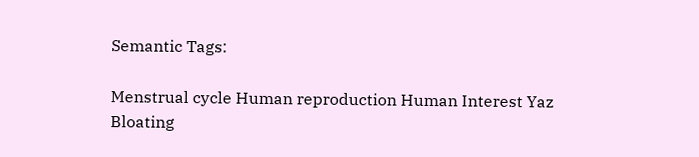Semantic Tags:

Menstrual cycle Human reproduction Human Interest Yaz Bloating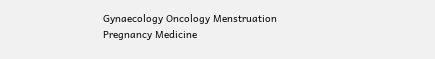Gynaecology Oncology Menstruation Pregnancy Medicine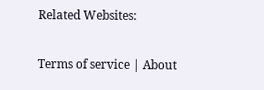Related Websites:

Terms of service | About